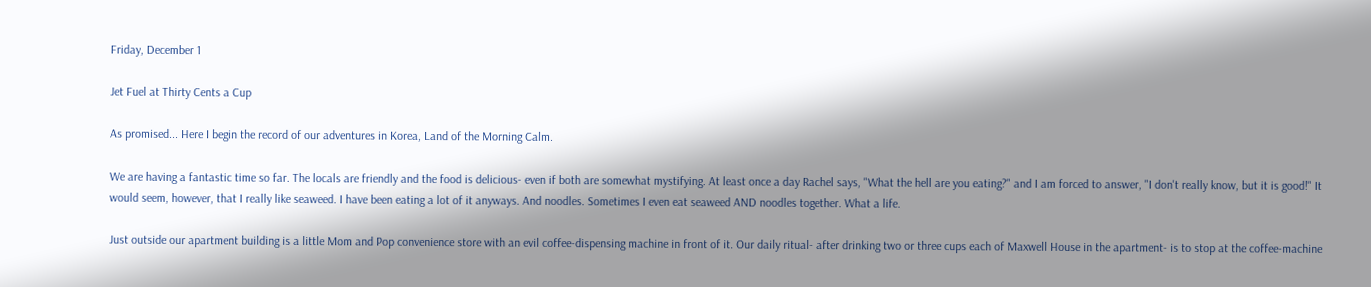Friday, December 1

Jet Fuel at Thirty Cents a Cup

As promised... Here I begin the record of our adventures in Korea, Land of the Morning Calm.

We are having a fantastic time so far. The locals are friendly and the food is delicious- even if both are somewhat mystifying. At least once a day Rachel says, "What the hell are you eating?" and I am forced to answer, "I don't really know, but it is good!" It would seem, however, that I really like seaweed. I have been eating a lot of it anyways. And noodles. Sometimes I even eat seaweed AND noodles together. What a life.

Just outside our apartment building is a little Mom and Pop convenience store with an evil coffee-dispensing machine in front of it. Our daily ritual- after drinking two or three cups each of Maxwell House in the apartment- is to stop at the coffee-machine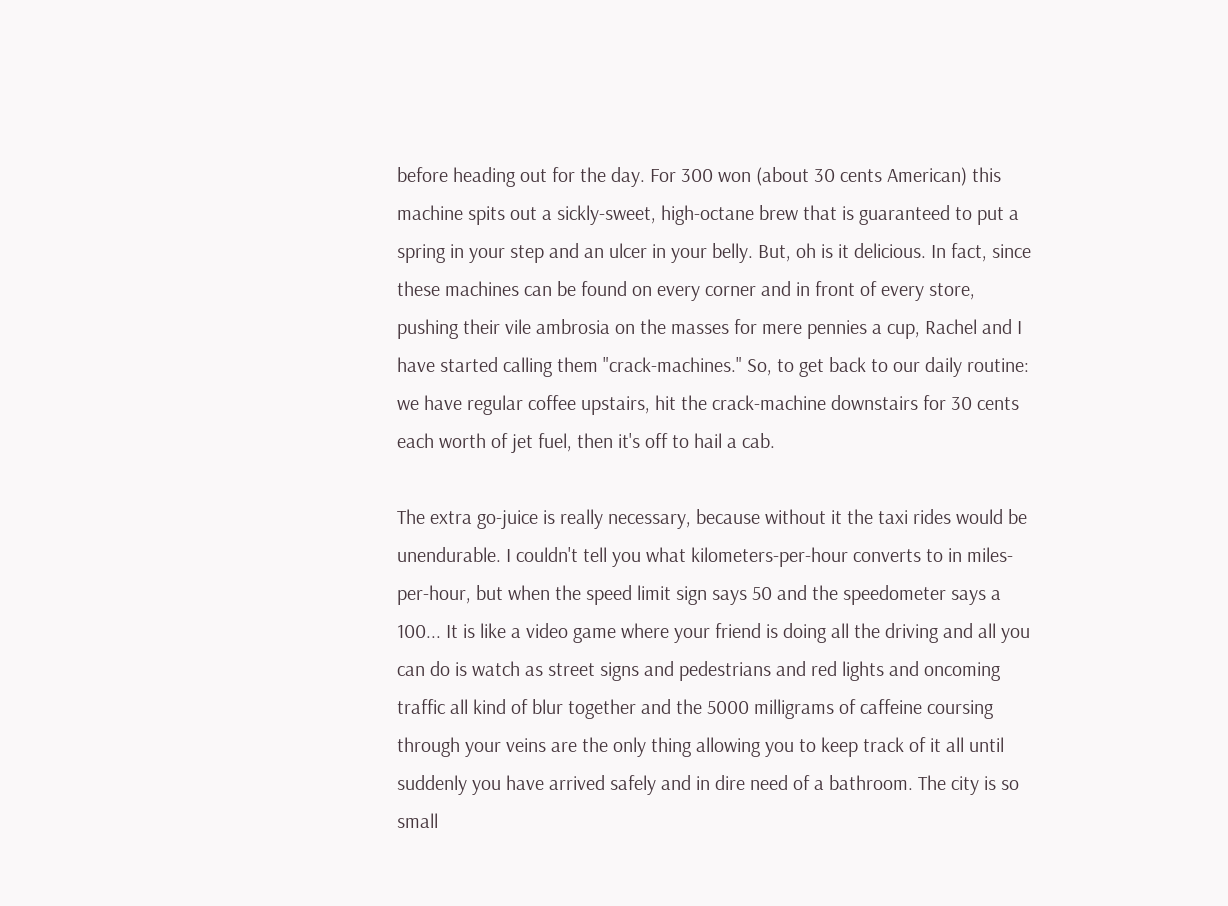before heading out for the day. For 300 won (about 30 cents American) this machine spits out a sickly-sweet, high-octane brew that is guaranteed to put a spring in your step and an ulcer in your belly. But, oh is it delicious. In fact, since these machines can be found on every corner and in front of every store, pushing their vile ambrosia on the masses for mere pennies a cup, Rachel and I have started calling them "crack-machines." So, to get back to our daily routine: we have regular coffee upstairs, hit the crack-machine downstairs for 30 cents each worth of jet fuel, then it's off to hail a cab.

The extra go-juice is really necessary, because without it the taxi rides would be unendurable. I couldn't tell you what kilometers-per-hour converts to in miles-per-hour, but when the speed limit sign says 50 and the speedometer says a 100... It is like a video game where your friend is doing all the driving and all you can do is watch as street signs and pedestrians and red lights and oncoming traffic all kind of blur together and the 5000 milligrams of caffeine coursing through your veins are the only thing allowing you to keep track of it all until suddenly you have arrived safely and in dire need of a bathroom. The city is so small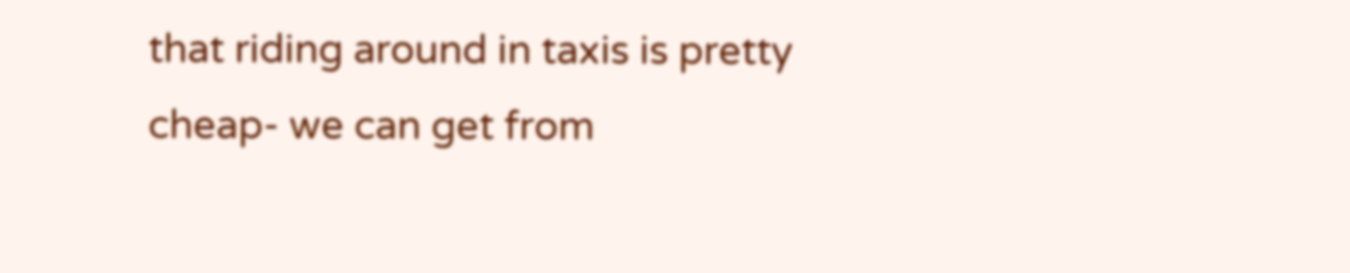that riding around in taxis is pretty cheap- we can get from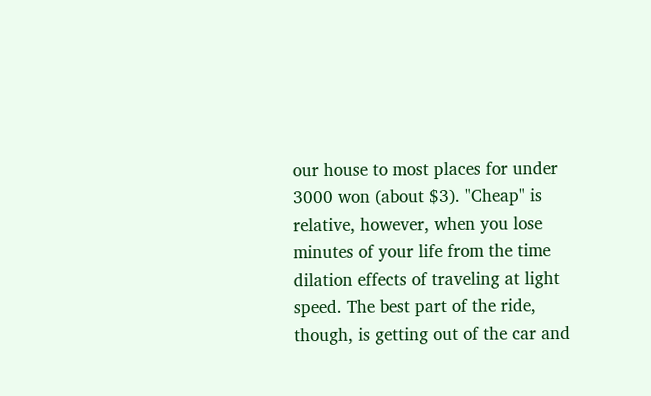our house to most places for under 3000 won (about $3). "Cheap" is relative, however, when you lose minutes of your life from the time dilation effects of traveling at light speed. The best part of the ride, though, is getting out of the car and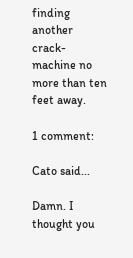finding another crack-machine no more than ten feet away.

1 comment:

Cato said...

Damn. I thought you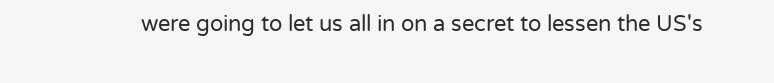were going to let us all in on a secret to lessen the US's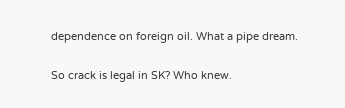dependence on foreign oil. What a pipe dream.

So crack is legal in SK? Who knew.